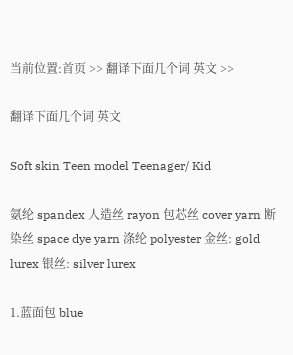当前位置:首页 >> 翻译下面几个词 英文 >>

翻译下面几个词 英文

Soft skin Teen model Teenager/ Kid

氨纶 spandex 人造丝 rayon 包芯丝 cover yarn 断染丝 space dye yarn 涤纶 polyester 金丝: gold lurex 银丝: silver lurex

1.蓝面包 blue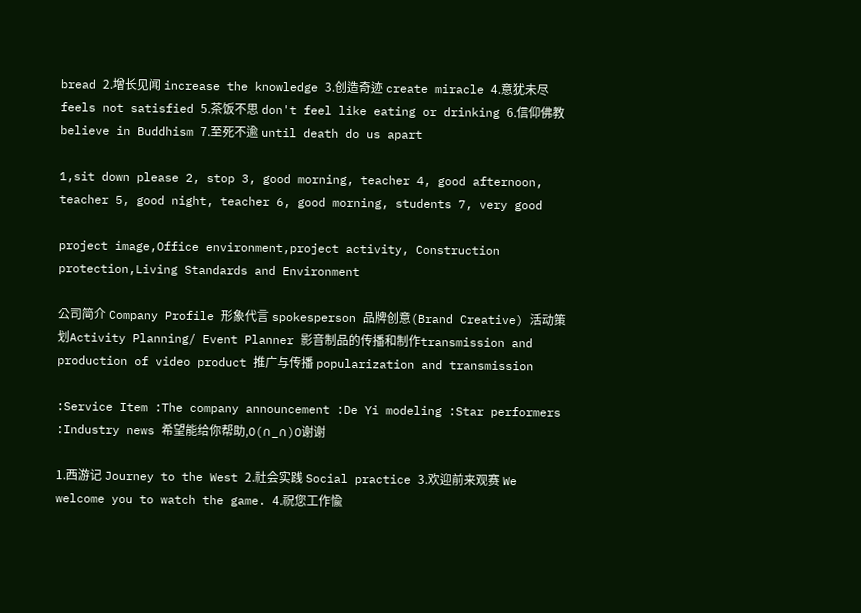bread 2.增长见闻 increase the knowledge 3.创造奇迹 create miracle 4.意犹未尽 feels not satisfied 5.茶饭不思 don't feel like eating or drinking 6.信仰佛教 believe in Buddhism 7.至死不逾 until death do us apart

1,sit down please 2, stop 3, good morning, teacher 4, good afternoon, teacher 5, good night, teacher 6, good morning, students 7, very good

project image,Office environment,project activity, Construction protection,Living Standards and Environment

公司简介 Company Profile 形象代言 spokesperson 品牌创意(Brand Creative) 活动策划Activity Planning/ Event Planner 影音制品的传播和制作transmission and production of video product 推广与传播 popularization and transmission

:Service Item :The company announcement :De Yi modeling :Star performers :Industry news 希望能给你帮助,O(∩_∩)O谢谢

1.西游记 Journey to the West 2.社会实践 Social practice 3.欢迎前来观赛 We welcome you to watch the game. 4.祝您工作愉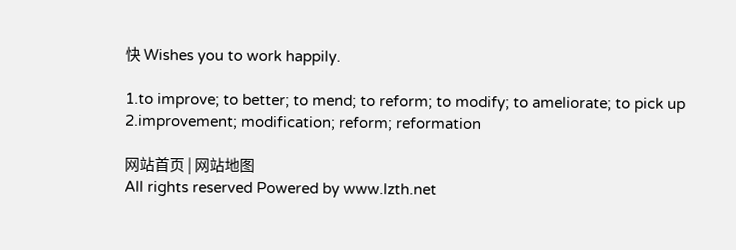快 Wishes you to work happily.

1.to improve; to better; to mend; to reform; to modify; to ameliorate; to pick up 2.improvement; modification; reform; reformation

网站首页 | 网站地图
All rights reserved Powered by www.lzth.net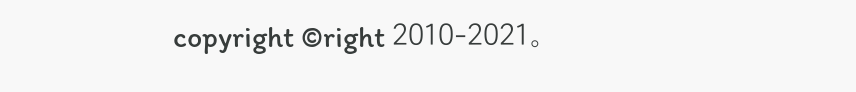copyright ©right 2010-2021。